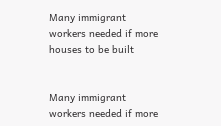Many immigrant workers needed if more houses to be built


Many immigrant workers needed if more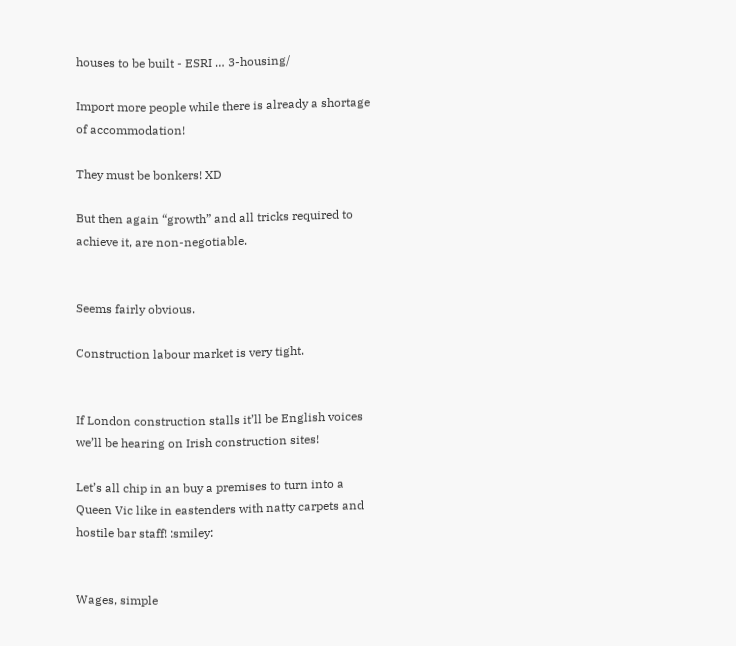houses to be built - ESRI … 3-housing/

Import more people while there is already a shortage of accommodation!

They must be bonkers! XD

But then again “growth” and all tricks required to achieve it, are non-negotiable.


Seems fairly obvious.

Construction labour market is very tight.


If London construction stalls it’ll be English voices we’ll be hearing on Irish construction sites!

Let’s all chip in an buy a premises to turn into a Queen Vic like in eastenders with natty carpets and hostile bar staff! :smiley:


Wages, simple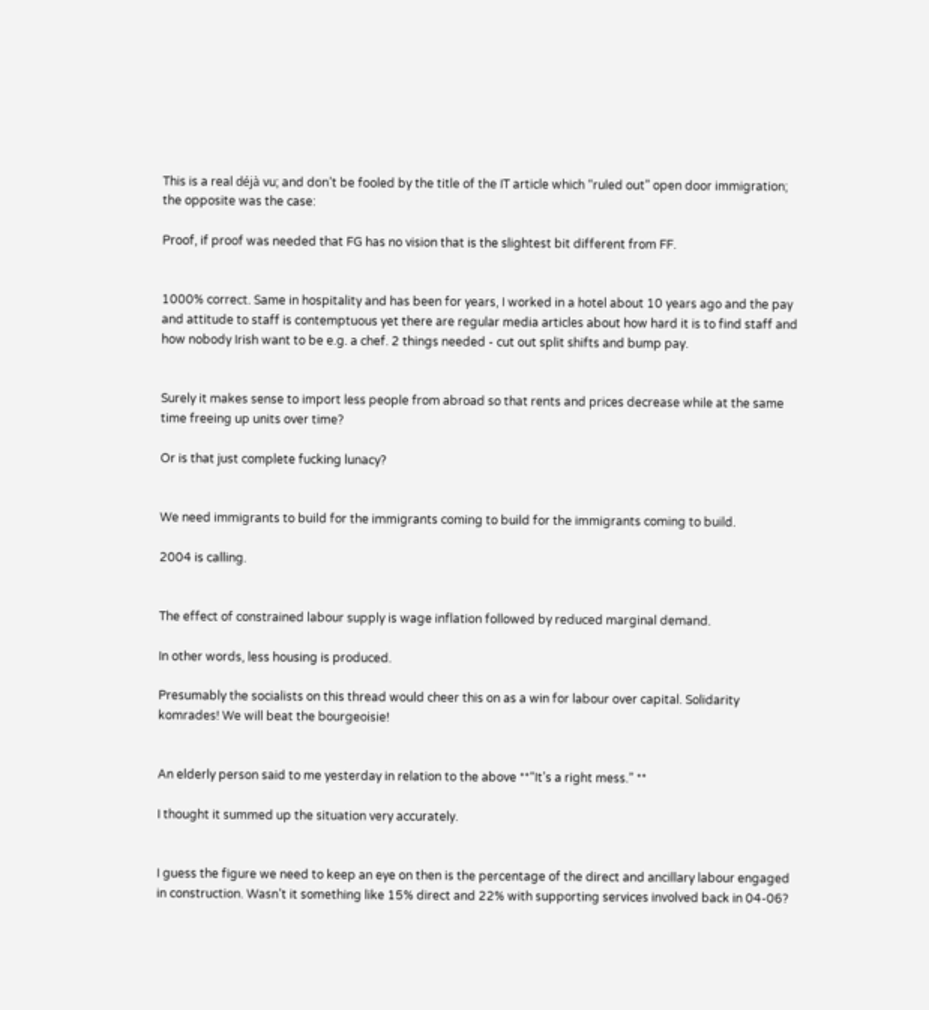This is a real déjà vu; and don’t be fooled by the title of the IT article which “ruled out” open door immigration; the opposite was the case:

Proof, if proof was needed that FG has no vision that is the slightest bit different from FF.


1000% correct. Same in hospitality and has been for years, I worked in a hotel about 10 years ago and the pay and attitude to staff is contemptuous yet there are regular media articles about how hard it is to find staff and how nobody Irish want to be e.g. a chef. 2 things needed - cut out split shifts and bump pay.


Surely it makes sense to import less people from abroad so that rents and prices decrease while at the same time freeing up units over time?

Or is that just complete fucking lunacy?


We need immigrants to build for the immigrants coming to build for the immigrants coming to build.

2004 is calling.


The effect of constrained labour supply is wage inflation followed by reduced marginal demand.

In other words, less housing is produced.

Presumably the socialists on this thread would cheer this on as a win for labour over capital. Solidarity komrades! We will beat the bourgeoisie!


An elderly person said to me yesterday in relation to the above **“It’s a right mess.” **

I thought it summed up the situation very accurately.


I guess the figure we need to keep an eye on then is the percentage of the direct and ancillary labour engaged in construction. Wasn’t it something like 15% direct and 22% with supporting services involved back in 04-06?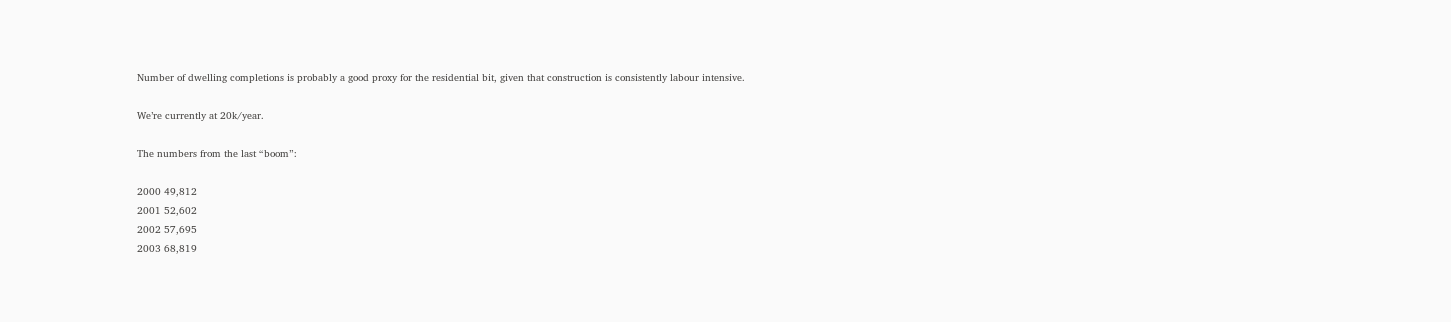Number of dwelling completions is probably a good proxy for the residential bit, given that construction is consistently labour intensive.

We’re currently at 20k/year.

The numbers from the last “boom”:

2000 49,812
2001 52,602
2002 57,695
2003 68,819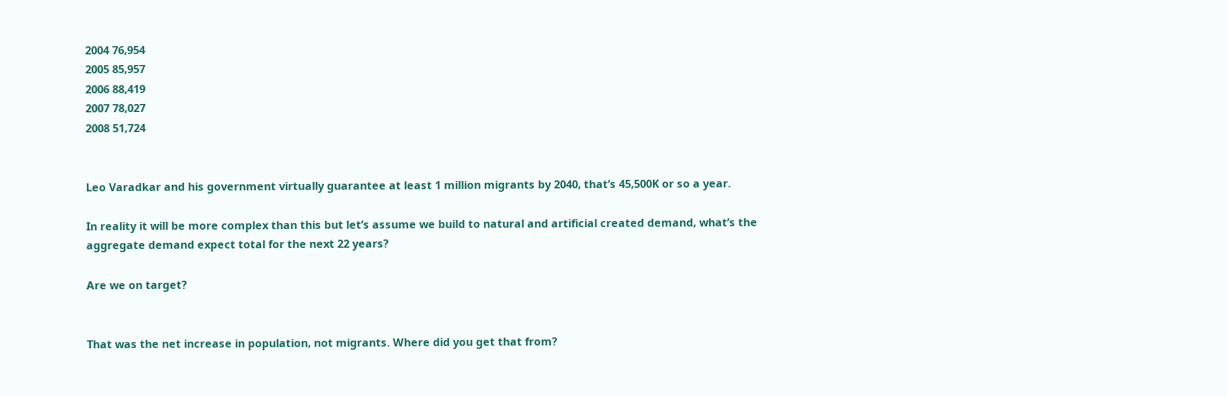2004 76,954
2005 85,957
2006 88,419
2007 78,027
2008 51,724


Leo Varadkar and his government virtually guarantee at least 1 million migrants by 2040, that’s 45,500K or so a year.

In reality it will be more complex than this but let’s assume we build to natural and artificial created demand, what’s the aggregate demand expect total for the next 22 years?

Are we on target?


That was the net increase in population, not migrants. Where did you get that from?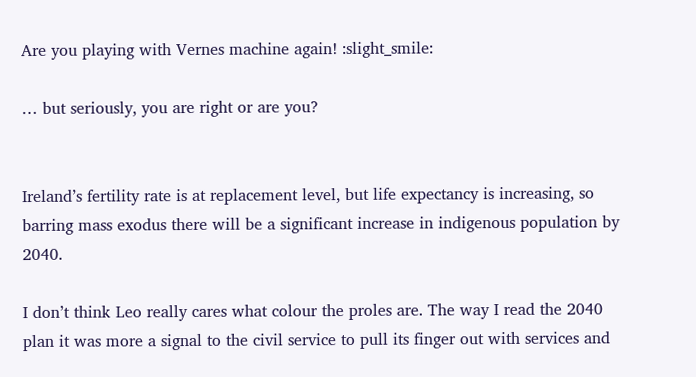Are you playing with Vernes machine again! :slight_smile:

… but seriously, you are right or are you?


Ireland’s fertility rate is at replacement level, but life expectancy is increasing, so barring mass exodus there will be a significant increase in indigenous population by 2040.

I don’t think Leo really cares what colour the proles are. The way I read the 2040 plan it was more a signal to the civil service to pull its finger out with services and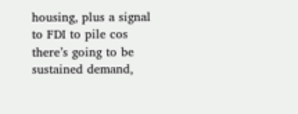housing, plus a signal to FDI to pile cos there’s going to be sustained demand,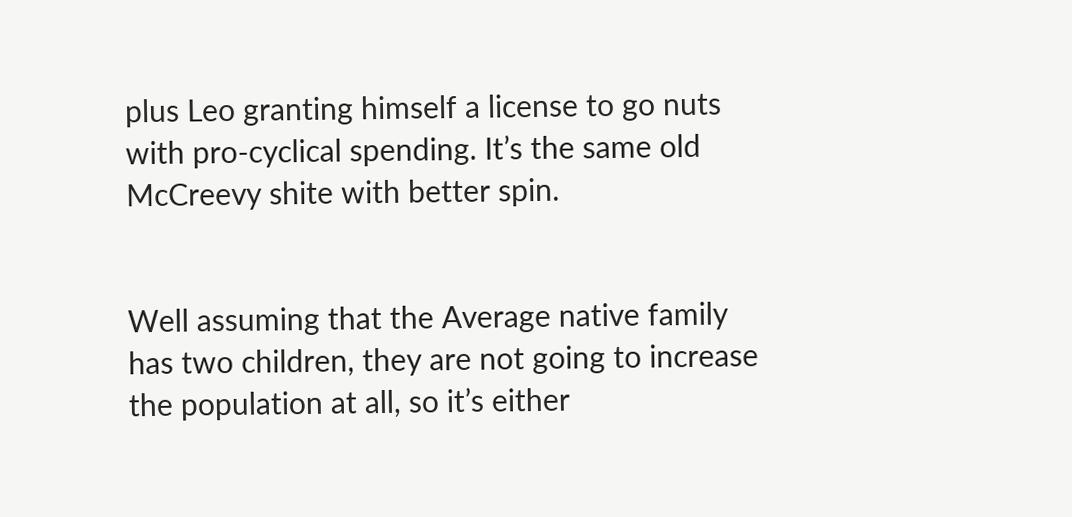plus Leo granting himself a license to go nuts with pro-cyclical spending. It’s the same old McCreevy shite with better spin.


Well assuming that the Average native family has two children, they are not going to increase the population at all, so it’s either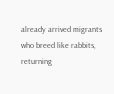already arrived migrants who breed like rabbits, returning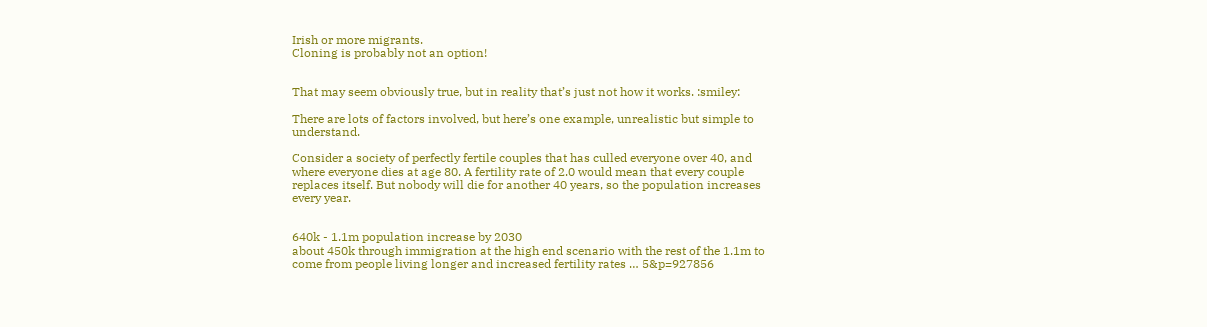Irish or more migrants.
Cloning is probably not an option!


That may seem obviously true, but in reality that’s just not how it works. :smiley:

There are lots of factors involved, but here’s one example, unrealistic but simple to understand.

Consider a society of perfectly fertile couples that has culled everyone over 40, and where everyone dies at age 80. A fertility rate of 2.0 would mean that every couple replaces itself. But nobody will die for another 40 years, so the population increases every year.


640k - 1.1m population increase by 2030
about 450k through immigration at the high end scenario with the rest of the 1.1m to come from people living longer and increased fertility rates … 5&p=927856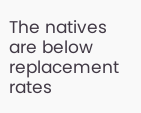The natives are below replacement rates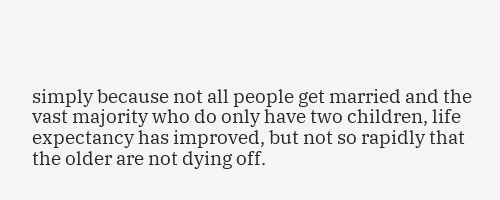simply because not all people get married and the vast majority who do only have two children, life expectancy has improved, but not so rapidly that the older are not dying off.